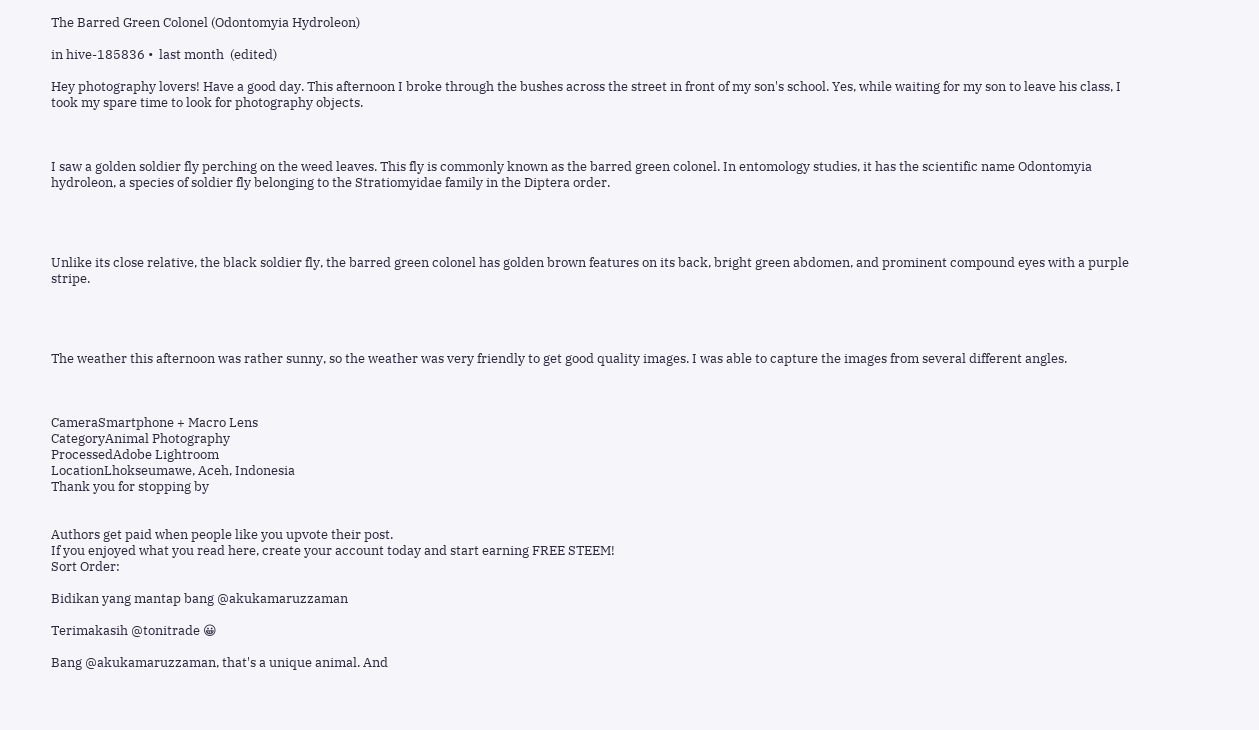The Barred Green Colonel (Odontomyia Hydroleon)

in hive-185836 •  last month  (edited)

Hey photography lovers! Have a good day. This afternoon I broke through the bushes across the street in front of my son's school. Yes, while waiting for my son to leave his class, I took my spare time to look for photography objects.



I saw a golden soldier fly perching on the weed leaves. This fly is commonly known as the barred green colonel. In entomology studies, it has the scientific name Odontomyia hydroleon, a species of soldier fly belonging to the Stratiomyidae family in the Diptera order.




Unlike its close relative, the black soldier fly, the barred green colonel has golden brown features on its back, bright green abdomen, and prominent compound eyes with a purple stripe.




The weather this afternoon was rather sunny, so the weather was very friendly to get good quality images. I was able to capture the images from several different angles.



CameraSmartphone + Macro Lens
CategoryAnimal Photography
ProcessedAdobe Lightroom
LocationLhokseumawe, Aceh, Indonesia
Thank you for stopping by


Authors get paid when people like you upvote their post.
If you enjoyed what you read here, create your account today and start earning FREE STEEM!
Sort Order:

Bidikan yang mantap bang @akukamaruzzaman

Terimakasih @tonitrade 😀

Bang @akukamaruzzaman, that's a unique animal. And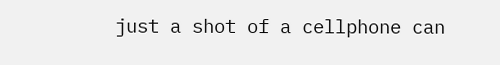just a shot of a cellphone can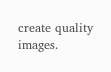create quality images.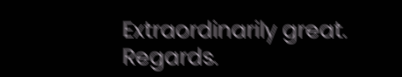Extraordinarily great. Regards.